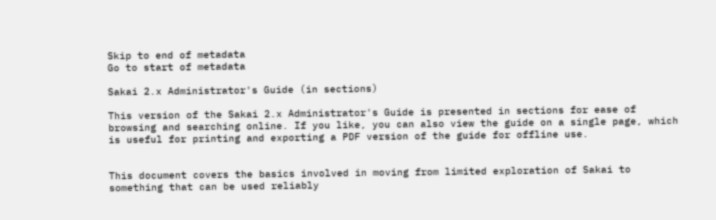Skip to end of metadata
Go to start of metadata

Sakai 2.x Administrator's Guide (in sections)

This version of the Sakai 2.x Administrator's Guide is presented in sections for ease of browsing and searching online. If you like, you can also view the guide on a single page, which is useful for printing and exporting a PDF version of the guide for offline use.


This document covers the basics involved in moving from limited exploration of Sakai to something that can be used reliably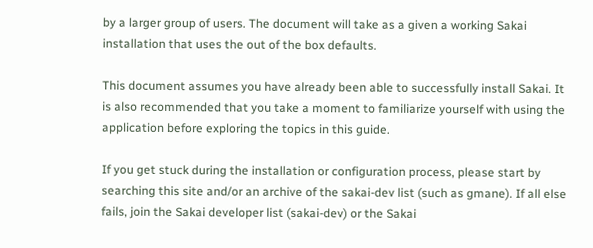by a larger group of users. The document will take as a given a working Sakai installation that uses the out of the box defaults.

This document assumes you have already been able to successfully install Sakai. It is also recommended that you take a moment to familiarize yourself with using the application before exploring the topics in this guide.

If you get stuck during the installation or configuration process, please start by searching this site and/or an archive of the sakai-dev list (such as gmane). If all else fails, join the Sakai developer list (sakai-dev) or the Sakai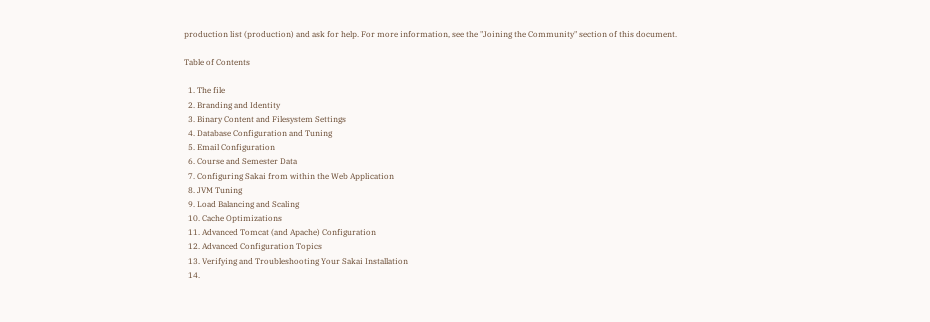production list (production) and ask for help. For more information, see the "Joining the Community" section of this document.

Table of Contents

  1. The file
  2. Branding and Identity
  3. Binary Content and Filesystem Settings
  4. Database Configuration and Tuning
  5. Email Configuration
  6. Course and Semester Data
  7. Configuring Sakai from within the Web Application
  8. JVM Tuning
  9. Load Balancing and Scaling
  10. Cache Optimizations
  11. Advanced Tomcat (and Apache) Configuration
  12. Advanced Configuration Topics
  13. Verifying and Troubleshooting Your Sakai Installation
  14.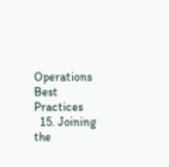Operations Best Practices
  15. Joining the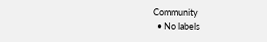Community
  • No labels